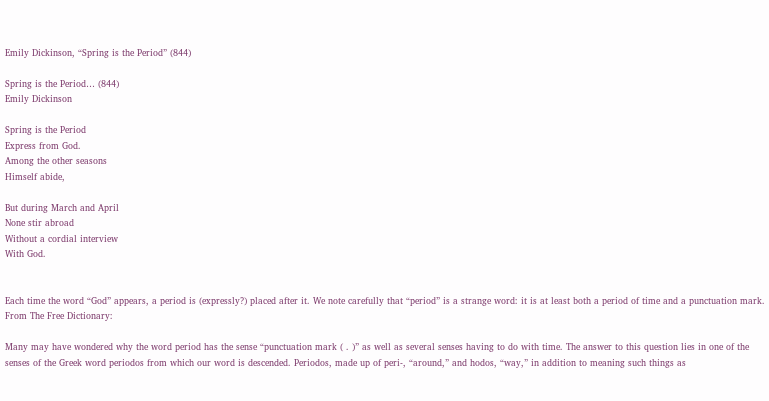Emily Dickinson, “Spring is the Period” (844)

Spring is the Period… (844)
Emily Dickinson

Spring is the Period
Express from God.
Among the other seasons
Himself abide,

But during March and April
None stir abroad
Without a cordial interview
With God.


Each time the word “God” appears, a period is (expressly?) placed after it. We note carefully that “period” is a strange word: it is at least both a period of time and a punctuation mark. From The Free Dictionary:

Many may have wondered why the word period has the sense “punctuation mark ( . )” as well as several senses having to do with time. The answer to this question lies in one of the senses of the Greek word periodos from which our word is descended. Periodos, made up of peri-, “around,” and hodos, “way,” in addition to meaning such things as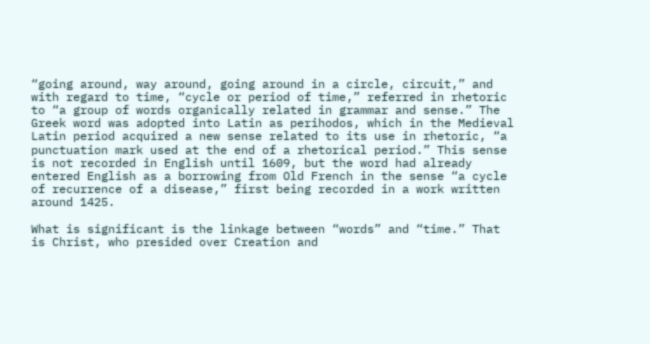“going around, way around, going around in a circle, circuit,” and with regard to time, “cycle or period of time,” referred in rhetoric to “a group of words organically related in grammar and sense.” The Greek word was adopted into Latin as perihodos, which in the Medieval Latin period acquired a new sense related to its use in rhetoric, “a punctuation mark used at the end of a rhetorical period.” This sense is not recorded in English until 1609, but the word had already entered English as a borrowing from Old French in the sense “a cycle of recurrence of a disease,” first being recorded in a work written around 1425.

What is significant is the linkage between “words” and “time.” That is Christ, who presided over Creation and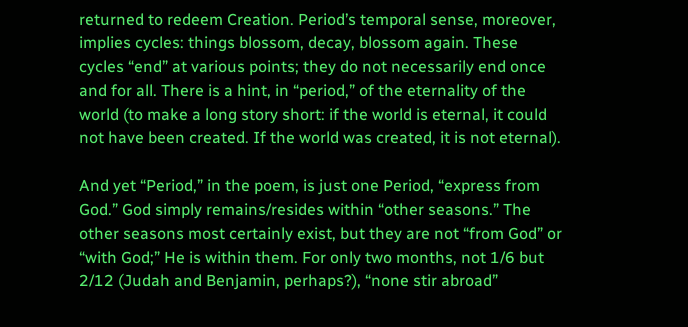returned to redeem Creation. Period’s temporal sense, moreover, implies cycles: things blossom, decay, blossom again. These cycles “end” at various points; they do not necessarily end once and for all. There is a hint, in “period,” of the eternality of the world (to make a long story short: if the world is eternal, it could not have been created. If the world was created, it is not eternal).

And yet “Period,” in the poem, is just one Period, “express from God.” God simply remains/resides within “other seasons.” The other seasons most certainly exist, but they are not “from God” or “with God;” He is within them. For only two months, not 1/6 but 2/12 (Judah and Benjamin, perhaps?), “none stir abroad”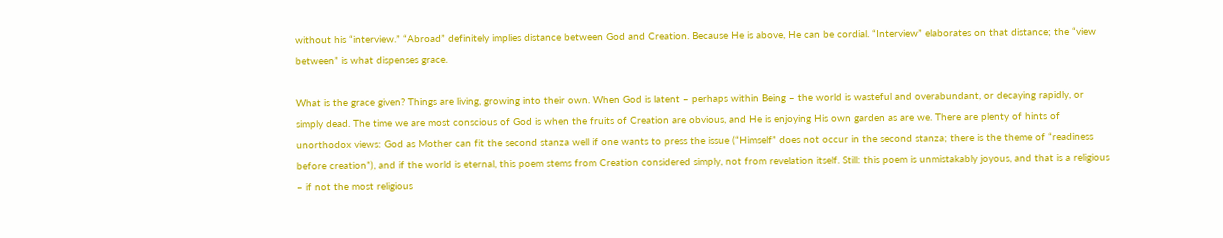without his “interview.” “Abroad” definitely implies distance between God and Creation. Because He is above, He can be cordial. “Interview” elaborates on that distance; the “view between” is what dispenses grace.

What is the grace given? Things are living, growing into their own. When God is latent – perhaps within Being – the world is wasteful and overabundant, or decaying rapidly, or simply dead. The time we are most conscious of God is when the fruits of Creation are obvious, and He is enjoying His own garden as are we. There are plenty of hints of unorthodox views: God as Mother can fit the second stanza well if one wants to press the issue (“Himself” does not occur in the second stanza; there is the theme of “readiness before creation”), and if the world is eternal, this poem stems from Creation considered simply, not from revelation itself. Still: this poem is unmistakably joyous, and that is a religious – if not the most religious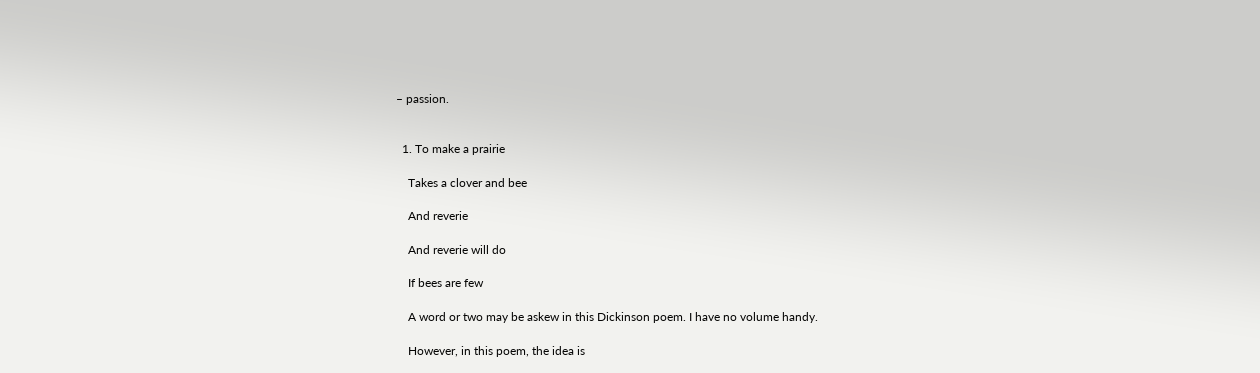– passion.


  1. To make a prairie

    Takes a clover and bee

    And reverie

    And reverie will do

    If bees are few

    A word or two may be askew in this Dickinson poem. I have no volume handy.

    However, in this poem, the idea is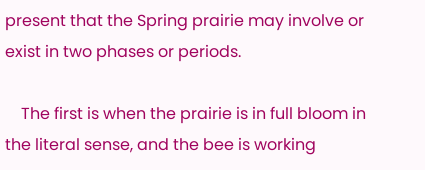present that the Spring prairie may involve or exist in two phases or periods.

    The first is when the prairie is in full bloom in the literal sense, and the bee is working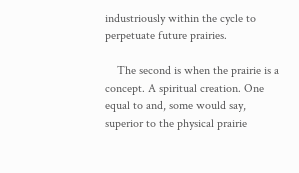industriously within the cycle to perpetuate future prairies.

    The second is when the prairie is a concept. A spiritual creation. One equal to and, some would say, superior to the physical prairie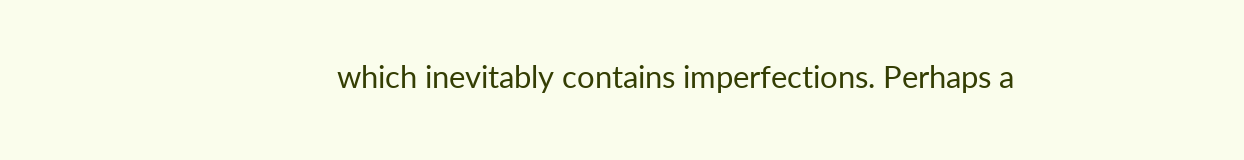which inevitably contains imperfections. Perhaps a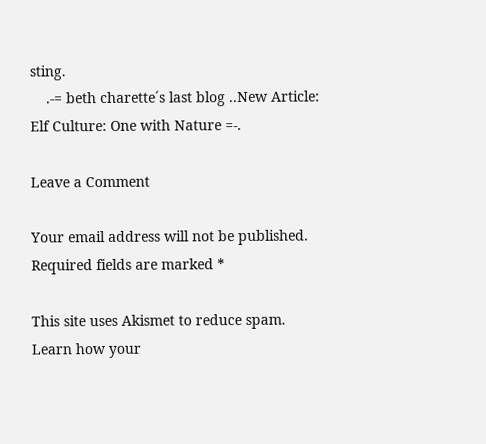sting.
    .-= beth charette´s last blog ..New Article: Elf Culture: One with Nature =-.

Leave a Comment

Your email address will not be published. Required fields are marked *

This site uses Akismet to reduce spam. Learn how your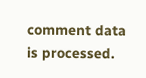comment data is processed.